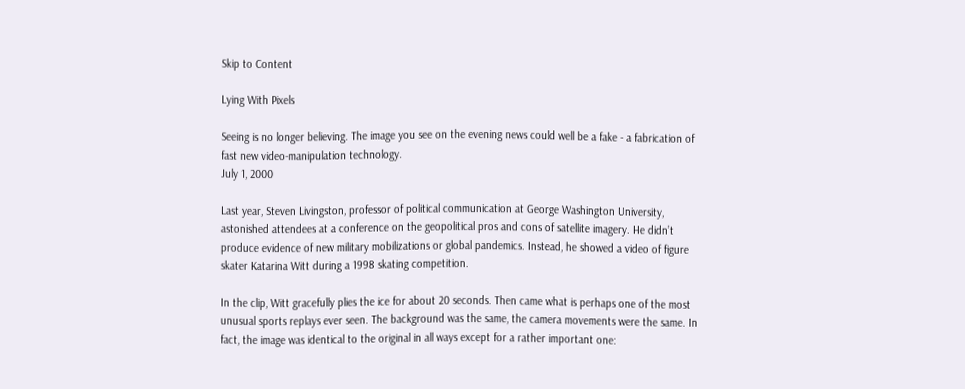Skip to Content

Lying With Pixels

Seeing is no longer believing. The image you see on the evening news could well be a fake - a fabrication of fast new video-manipulation technology.
July 1, 2000

Last year, Steven Livingston, professor of political communication at George Washington University, astonished attendees at a conference on the geopolitical pros and cons of satellite imagery. He didn’t produce evidence of new military mobilizations or global pandemics. Instead, he showed a video of figure skater Katarina Witt during a 1998 skating competition.

In the clip, Witt gracefully plies the ice for about 20 seconds. Then came what is perhaps one of the most unusual sports replays ever seen. The background was the same, the camera movements were the same. In fact, the image was identical to the original in all ways except for a rather important one: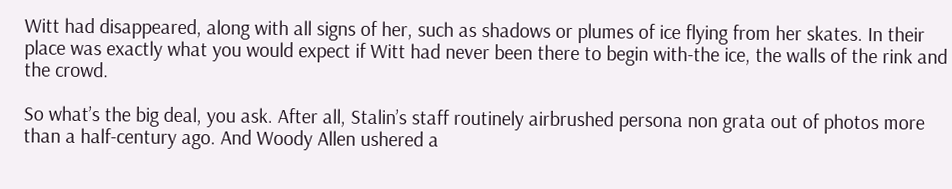Witt had disappeared, along with all signs of her, such as shadows or plumes of ice flying from her skates. In their place was exactly what you would expect if Witt had never been there to begin with-the ice, the walls of the rink and the crowd.

So what’s the big deal, you ask. After all, Stalin’s staff routinely airbrushed persona non grata out of photos more than a half-century ago. And Woody Allen ushered a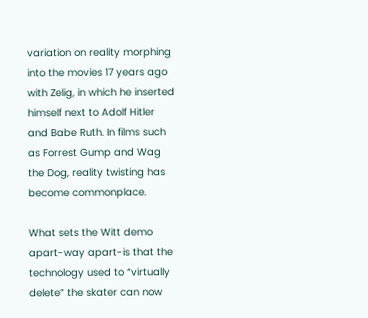variation on reality morphing into the movies 17 years ago with Zelig, in which he inserted himself next to Adolf Hitler and Babe Ruth. In films such as Forrest Gump and Wag the Dog, reality twisting has become commonplace.

What sets the Witt demo apart-way apart-is that the technology used to “virtually delete” the skater can now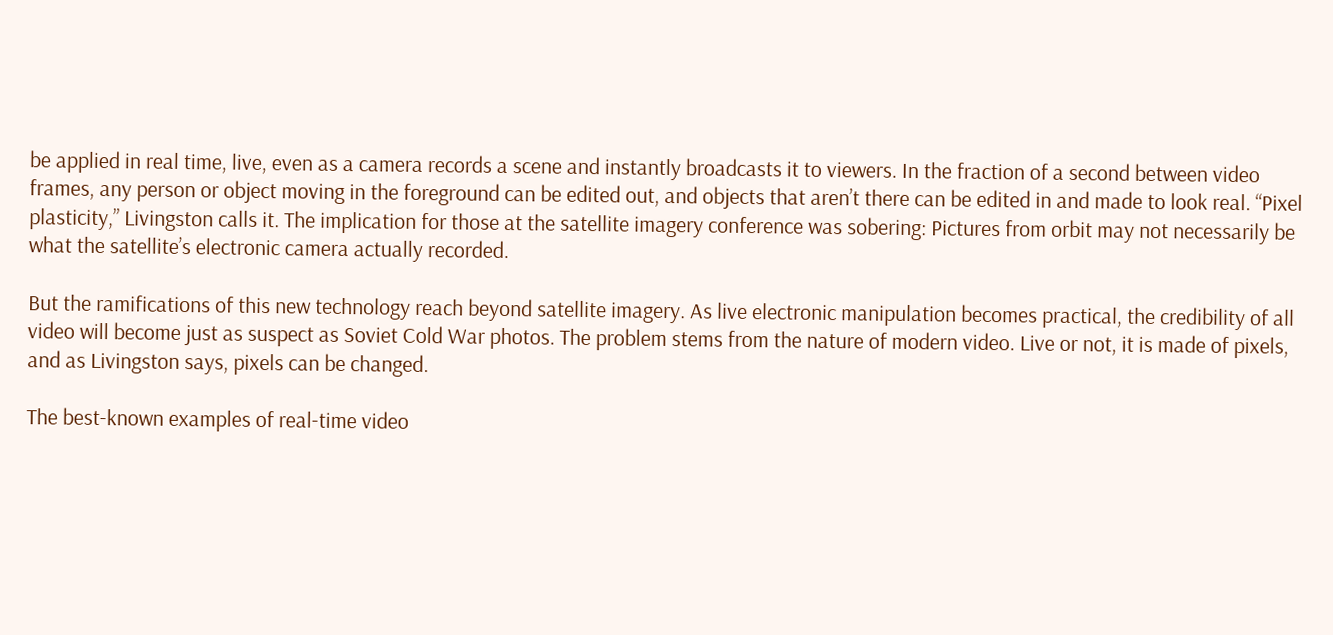be applied in real time, live, even as a camera records a scene and instantly broadcasts it to viewers. In the fraction of a second between video frames, any person or object moving in the foreground can be edited out, and objects that aren’t there can be edited in and made to look real. “Pixel plasticity,” Livingston calls it. The implication for those at the satellite imagery conference was sobering: Pictures from orbit may not necessarily be what the satellite’s electronic camera actually recorded.

But the ramifications of this new technology reach beyond satellite imagery. As live electronic manipulation becomes practical, the credibility of all video will become just as suspect as Soviet Cold War photos. The problem stems from the nature of modern video. Live or not, it is made of pixels, and as Livingston says, pixels can be changed.

The best-known examples of real-time video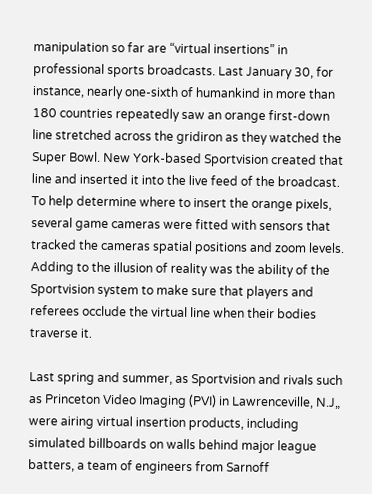manipulation so far are “virtual insertions” in professional sports broadcasts. Last January 30, for instance, nearly one-sixth of humankind in more than 180 countries repeatedly saw an orange first-down line stretched across the gridiron as they watched the Super Bowl. New York-based Sportvision created that line and inserted it into the live feed of the broadcast. To help determine where to insert the orange pixels, several game cameras were fitted with sensors that tracked the cameras spatial positions and zoom levels. Adding to the illusion of reality was the ability of the Sportvision system to make sure that players and referees occlude the virtual line when their bodies traverse it.

Last spring and summer, as Sportvision and rivals such as Princeton Video Imaging (PVI) in Lawrenceville, N.J„ were airing virtual insertion products, including simulated billboards on walls behind major league batters, a team of engineers from Sarnoff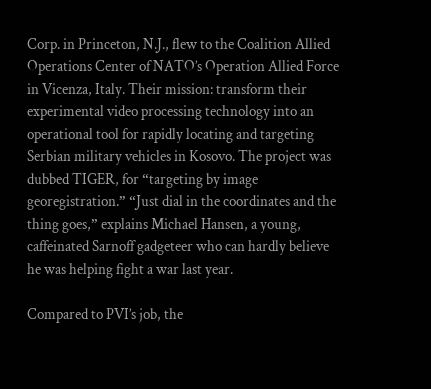Corp. in Princeton, N.J., flew to the Coalition Allied Operations Center of NATO’s Operation Allied Force in Vicenza, Italy. Their mission: transform their experimental video processing technology into an operational tool for rapidly locating and targeting Serbian military vehicles in Kosovo. The project was dubbed TIGER, for “targeting by image georegistration.” “Just dial in the coordinates and the thing goes,” explains Michael Hansen, a young, caffeinated Sarnoff gadgeteer who can hardly believe he was helping fight a war last year.

Compared to PVI’s job, the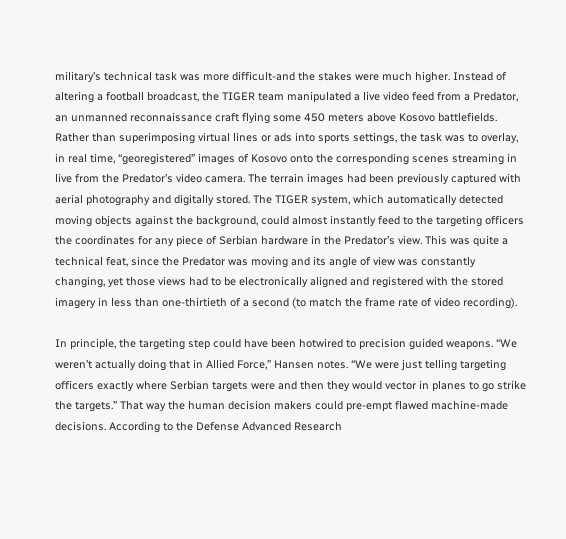military’s technical task was more difficult-and the stakes were much higher. Instead of altering a football broadcast, the TIGER team manipulated a live video feed from a Predator, an unmanned reconnaissance craft flying some 450 meters above Kosovo battlefields. Rather than superimposing virtual lines or ads into sports settings, the task was to overlay, in real time, “georegistered” images of Kosovo onto the corresponding scenes streaming in live from the Predator’s video camera. The terrain images had been previously captured with aerial photography and digitally stored. The TIGER system, which automatically detected moving objects against the background, could almost instantly feed to the targeting officers the coordinates for any piece of Serbian hardware in the Predator’s view. This was quite a technical feat, since the Predator was moving and its angle of view was constantly changing, yet those views had to be electronically aligned and registered with the stored imagery in less than one-thirtieth of a second (to match the frame rate of video recording).

In principle, the targeting step could have been hotwired to precision guided weapons. “We weren’t actually doing that in Allied Force,” Hansen notes. “We were just telling targeting officers exactly where Serbian targets were and then they would vector in planes to go strike the targets.” That way the human decision makers could pre-empt flawed machine-made decisions. According to the Defense Advanced Research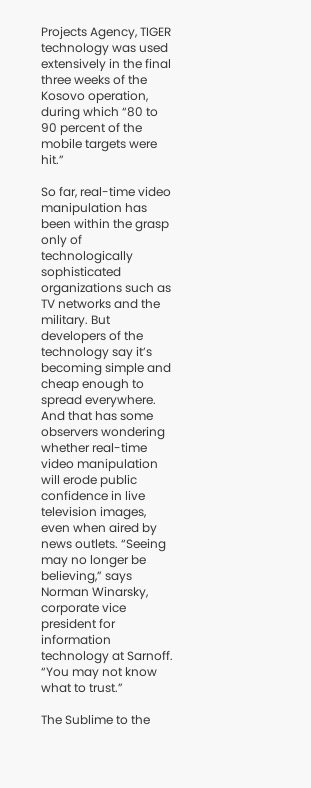Projects Agency, TIGER technology was used extensively in the final three weeks of the Kosovo operation, during which “80 to 90 percent of the mobile targets were hit.”

So far, real-time video manipulation has been within the grasp only of technologically sophisticated organizations such as TV networks and the military. But developers of the technology say it’s becoming simple and cheap enough to spread everywhere. And that has some observers wondering whether real-time video manipulation will erode public confidence in live television images, even when aired by news outlets. “Seeing may no longer be believing,” says Norman Winarsky, corporate vice president for information technology at Sarnoff. “You may not know what to trust.”

The Sublime to the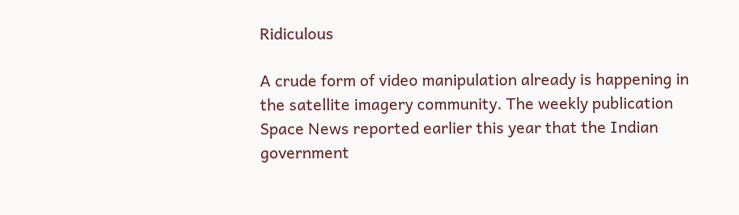Ridiculous

A crude form of video manipulation already is happening in the satellite imagery community. The weekly publication Space News reported earlier this year that the Indian government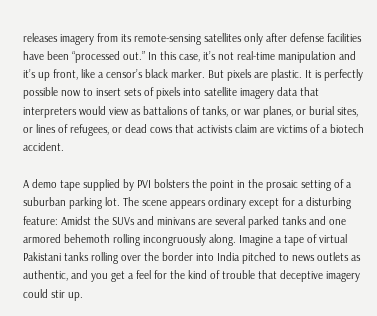releases imagery from its remote-sensing satellites only after defense facilities have been “processed out.” In this case, it’s not real-time manipulation and it’s up front, like a censor’s black marker. But pixels are plastic. It is perfectly possible now to insert sets of pixels into satellite imagery data that interpreters would view as battalions of tanks, or war planes, or burial sites, or lines of refugees, or dead cows that activists claim are victims of a biotech accident.

A demo tape supplied by PVI bolsters the point in the prosaic setting of a suburban parking lot. The scene appears ordinary except for a disturbing feature: Amidst the SUVs and minivans are several parked tanks and one armored behemoth rolling incongruously along. Imagine a tape of virtual Pakistani tanks rolling over the border into India pitched to news outlets as authentic, and you get a feel for the kind of trouble that deceptive imagery could stir up.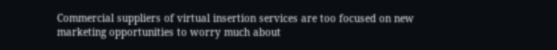Commercial suppliers of virtual insertion services are too focused on new marketing opportunities to worry much about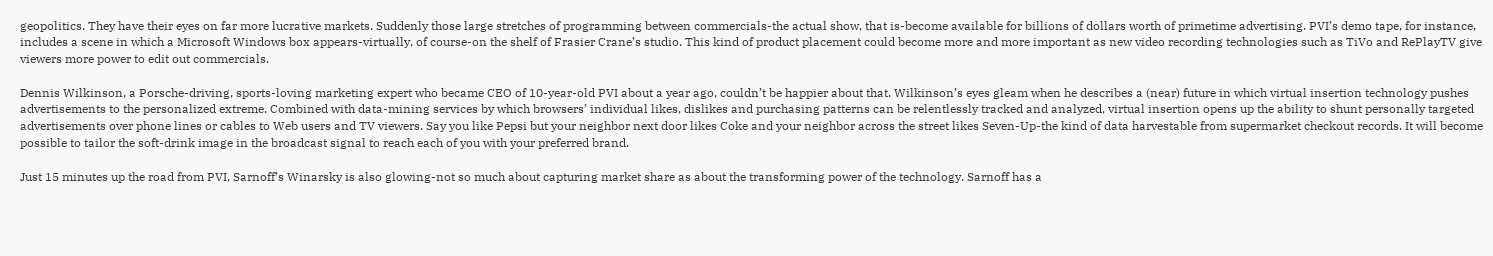geopolitics. They have their eyes on far more lucrative markets. Suddenly those large stretches of programming between commercials-the actual show, that is-become available for billions of dollars worth of primetime advertising. PVI’s demo tape, for instance, includes a scene in which a Microsoft Windows box appears-virtually, of course-on the shelf of Frasier Crane’s studio. This kind of product placement could become more and more important as new video recording technologies such as TiVo and RePlayTV give viewers more power to edit out commercials.

Dennis Wilkinson, a Porsche-driving, sports-loving marketing expert who became CEO of 10-year-old PVI about a year ago, couldn’t be happier about that. Wilkinson’s eyes gleam when he describes a (near) future in which virtual insertion technology pushes advertisements to the personalized extreme. Combined with data-mining services by which browsers’ individual likes, dislikes and purchasing patterns can be relentlessly tracked and analyzed, virtual insertion opens up the ability to shunt personally targeted advertisements over phone lines or cables to Web users and TV viewers. Say you like Pepsi but your neighbor next door likes Coke and your neighbor across the street likes Seven-Up-the kind of data harvestable from supermarket checkout records. It will become possible to tailor the soft-drink image in the broadcast signal to reach each of you with your preferred brand.

Just 15 minutes up the road from PVI, Sarnoff’s Winarsky is also glowing-not so much about capturing market share as about the transforming power of the technology. Sarnoff has a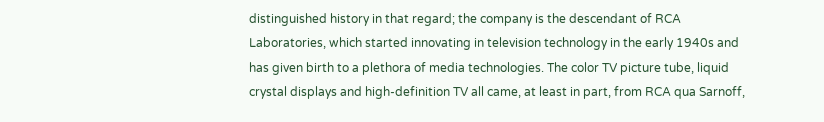distinguished history in that regard; the company is the descendant of RCA Laboratories, which started innovating in television technology in the early 1940s and has given birth to a plethora of media technologies. The color TV picture tube, liquid crystal displays and high-definition TV all came, at least in part, from RCA qua Sarnoff,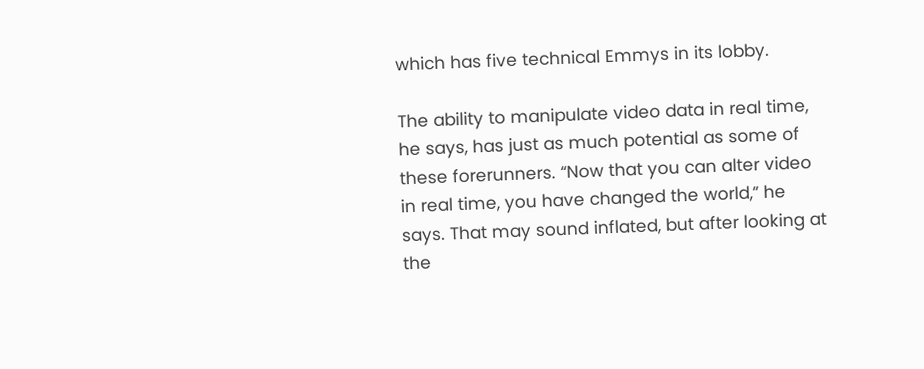which has five technical Emmys in its lobby.

The ability to manipulate video data in real time, he says, has just as much potential as some of these forerunners. “Now that you can alter video in real time, you have changed the world,” he says. That may sound inflated, but after looking at the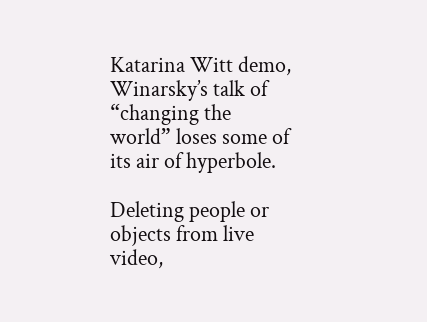Katarina Witt demo, Winarsky’s talk of “changing the world” loses some of its air of hyperbole.

Deleting people or objects from live video,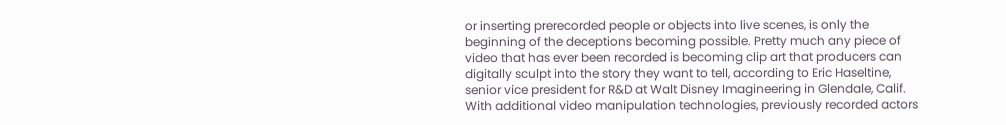or inserting prerecorded people or objects into live scenes, is only the beginning of the deceptions becoming possible. Pretty much any piece of video that has ever been recorded is becoming clip art that producers can digitally sculpt into the story they want to tell, according to Eric Haseltine, senior vice president for R&D at Walt Disney Imagineering in Glendale, Calif. With additional video manipulation technologies, previously recorded actors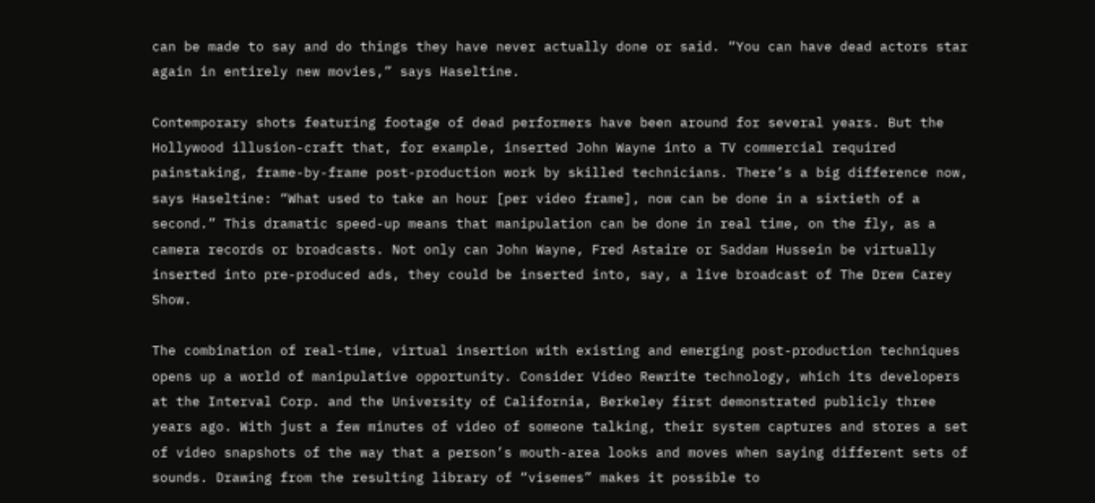can be made to say and do things they have never actually done or said. “You can have dead actors star again in entirely new movies,” says Haseltine.

Contemporary shots featuring footage of dead performers have been around for several years. But the Hollywood illusion-craft that, for example, inserted John Wayne into a TV commercial required painstaking, frame-by-frame post-production work by skilled technicians. There’s a big difference now, says Haseltine: “What used to take an hour [per video frame], now can be done in a sixtieth of a second.” This dramatic speed-up means that manipulation can be done in real time, on the fly, as a camera records or broadcasts. Not only can John Wayne, Fred Astaire or Saddam Hussein be virtually inserted into pre-produced ads, they could be inserted into, say, a live broadcast of The Drew Carey Show.

The combination of real-time, virtual insertion with existing and emerging post-production techniques opens up a world of manipulative opportunity. Consider Video Rewrite technology, which its developers at the Interval Corp. and the University of California, Berkeley first demonstrated publicly three years ago. With just a few minutes of video of someone talking, their system captures and stores a set of video snapshots of the way that a person’s mouth-area looks and moves when saying different sets of sounds. Drawing from the resulting library of “visemes” makes it possible to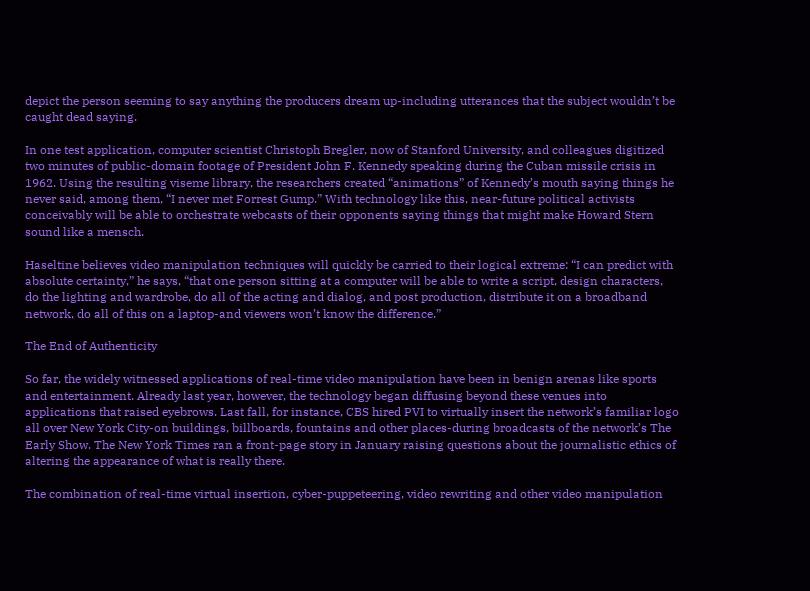depict the person seeming to say anything the producers dream up-including utterances that the subject wouldn’t be caught dead saying.

In one test application, computer scientist Christoph Bregler, now of Stanford University, and colleagues digitized two minutes of public-domain footage of President John F. Kennedy speaking during the Cuban missile crisis in 1962. Using the resulting viseme library, the researchers created “animations” of Kennedy’s mouth saying things he never said, among them, “I never met Forrest Gump.” With technology like this, near-future political activists conceivably will be able to orchestrate webcasts of their opponents saying things that might make Howard Stern sound like a mensch.

Haseltine believes video manipulation techniques will quickly be carried to their logical extreme: “I can predict with absolute certainty,” he says, “that one person sitting at a computer will be able to write a script, design characters, do the lighting and wardrobe, do all of the acting and dialog, and post production, distribute it on a broadband network, do all of this on a laptop-and viewers won’t know the difference.”

The End of Authenticity

So far, the widely witnessed applications of real-time video manipulation have been in benign arenas like sports and entertainment. Already last year, however, the technology began diffusing beyond these venues into applications that raised eyebrows. Last fall, for instance, CBS hired PVI to virtually insert the network’s familiar logo all over New York City-on buildings, billboards, fountains and other places-during broadcasts of the network’s The Early Show. The New York Times ran a front-page story in January raising questions about the journalistic ethics of altering the appearance of what is really there.

The combination of real-time virtual insertion, cyber-puppeteering, video rewriting and other video manipulation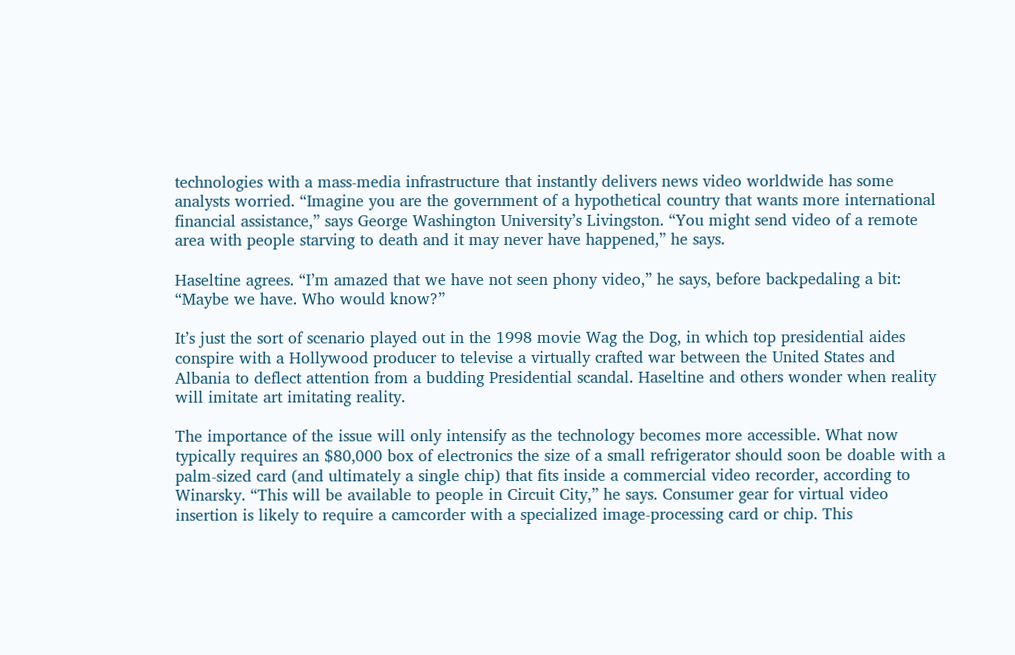technologies with a mass-media infrastructure that instantly delivers news video worldwide has some analysts worried. “Imagine you are the government of a hypothetical country that wants more international financial assistance,” says George Washington University’s Livingston. “You might send video of a remote area with people starving to death and it may never have happened,” he says.

Haseltine agrees. “I’m amazed that we have not seen phony video,” he says, before backpedaling a bit: “Maybe we have. Who would know?”

It’s just the sort of scenario played out in the 1998 movie Wag the Dog, in which top presidential aides conspire with a Hollywood producer to televise a virtually crafted war between the United States and Albania to deflect attention from a budding Presidential scandal. Haseltine and others wonder when reality will imitate art imitating reality.

The importance of the issue will only intensify as the technology becomes more accessible. What now typically requires an $80,000 box of electronics the size of a small refrigerator should soon be doable with a palm-sized card (and ultimately a single chip) that fits inside a commercial video recorder, according to Winarsky. “This will be available to people in Circuit City,” he says. Consumer gear for virtual video insertion is likely to require a camcorder with a specialized image-processing card or chip. This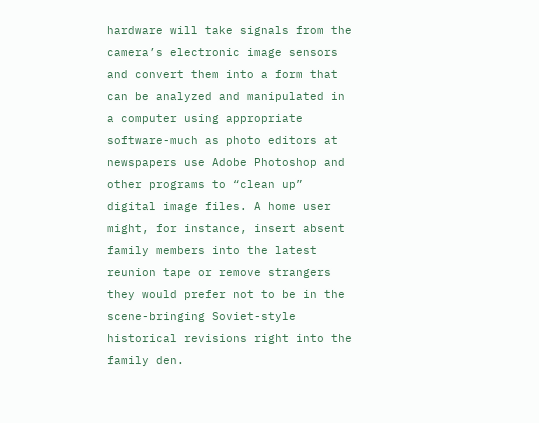hardware will take signals from the camera’s electronic image sensors and convert them into a form that can be analyzed and manipulated in a computer using appropriate software-much as photo editors at newspapers use Adobe Photoshop and other programs to “clean up” digital image files. A home user might, for instance, insert absent family members into the latest reunion tape or remove strangers they would prefer not to be in the scene-bringing Soviet-style historical revisions right into the family den.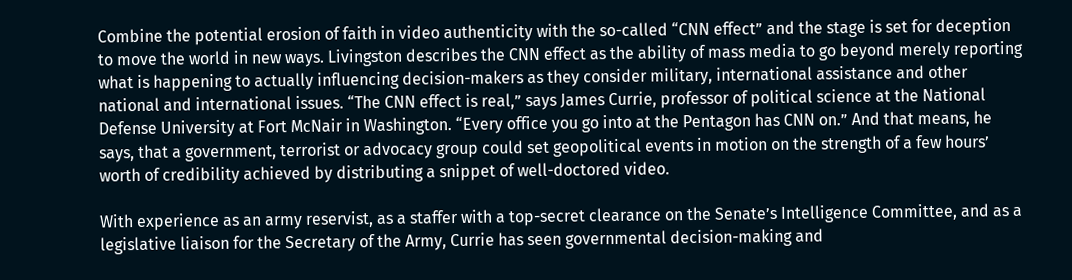Combine the potential erosion of faith in video authenticity with the so-called “CNN effect” and the stage is set for deception to move the world in new ways. Livingston describes the CNN effect as the ability of mass media to go beyond merely reporting what is happening to actually influencing decision-makers as they consider military, international assistance and other national and international issues. “The CNN effect is real,” says James Currie, professor of political science at the National Defense University at Fort McNair in Washington. “Every office you go into at the Pentagon has CNN on.” And that means, he says, that a government, terrorist or advocacy group could set geopolitical events in motion on the strength of a few hours’ worth of credibility achieved by distributing a snippet of well-doctored video.

With experience as an army reservist, as a staffer with a top-secret clearance on the Senate’s Intelligence Committee, and as a legislative liaison for the Secretary of the Army, Currie has seen governmental decision-making and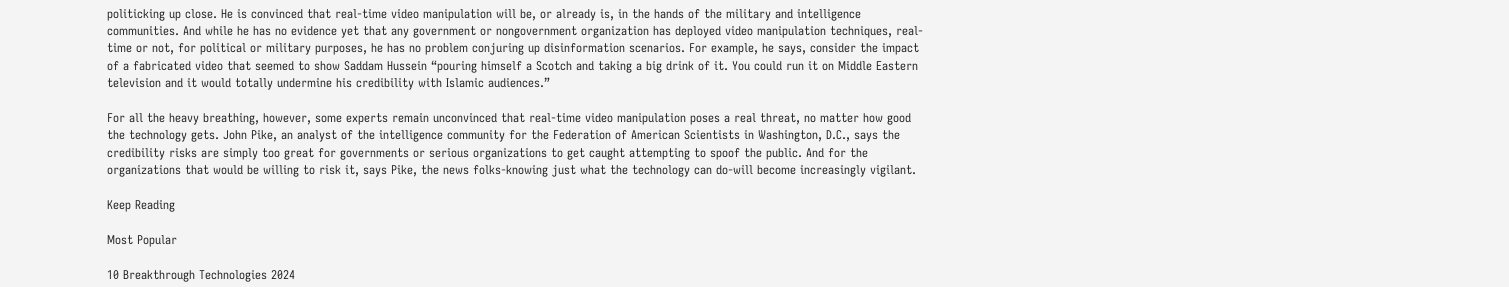politicking up close. He is convinced that real-time video manipulation will be, or already is, in the hands of the military and intelligence communities. And while he has no evidence yet that any government or nongovernment organization has deployed video manipulation techniques, real-time or not, for political or military purposes, he has no problem conjuring up disinformation scenarios. For example, he says, consider the impact of a fabricated video that seemed to show Saddam Hussein “pouring himself a Scotch and taking a big drink of it. You could run it on Middle Eastern television and it would totally undermine his credibility with Islamic audiences.”

For all the heavy breathing, however, some experts remain unconvinced that real-time video manipulation poses a real threat, no matter how good the technology gets. John Pike, an analyst of the intelligence community for the Federation of American Scientists in Washington, D.C., says the credibility risks are simply too great for governments or serious organizations to get caught attempting to spoof the public. And for the organizations that would be willing to risk it, says Pike, the news folks-knowing just what the technology can do-will become increasingly vigilant.

Keep Reading

Most Popular

10 Breakthrough Technologies 2024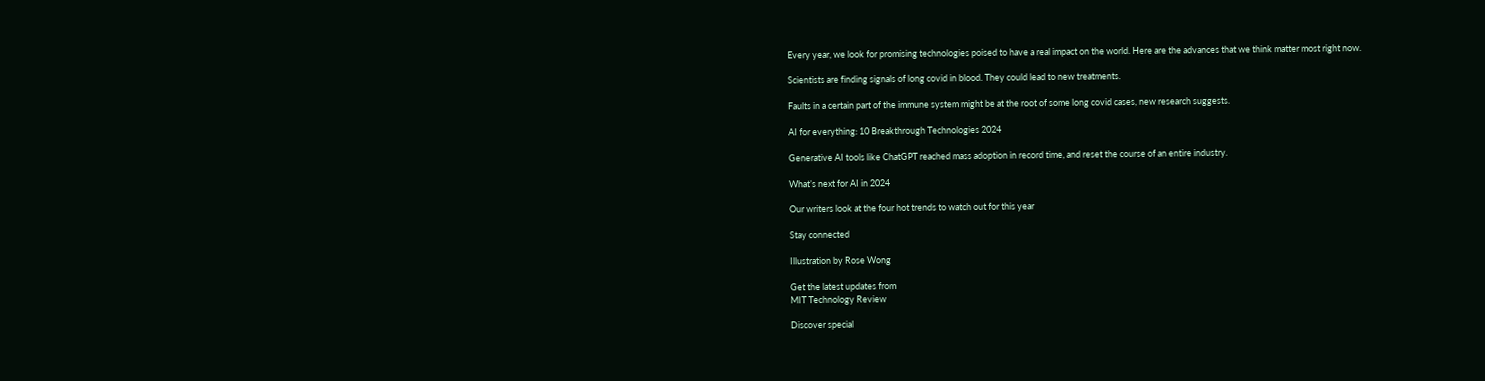Every year, we look for promising technologies poised to have a real impact on the world. Here are the advances that we think matter most right now.

Scientists are finding signals of long covid in blood. They could lead to new treatments.

Faults in a certain part of the immune system might be at the root of some long covid cases, new research suggests.

AI for everything: 10 Breakthrough Technologies 2024

Generative AI tools like ChatGPT reached mass adoption in record time, and reset the course of an entire industry.

What’s next for AI in 2024

Our writers look at the four hot trends to watch out for this year

Stay connected

Illustration by Rose Wong

Get the latest updates from
MIT Technology Review

Discover special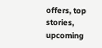offers, top stories, upcoming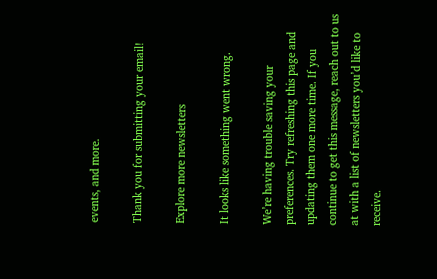events, and more.

Thank you for submitting your email!

Explore more newsletters

It looks like something went wrong.

We’re having trouble saving your preferences. Try refreshing this page and updating them one more time. If you continue to get this message, reach out to us at with a list of newsletters you’d like to receive.